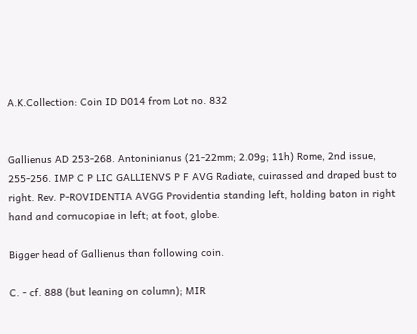A.K.Collection: Coin ID D014 from Lot no. 832


Gallienus AD 253-268. Antoninianus (21-22mm; 2.09g; 11h) Rome, 2nd issue, 255-256. IMP C P LIC GALLIENVS P F AVG Radiate, cuirassed and draped bust to right. Rev. P-ROVIDENTIA AVGG Providentia standing left, holding baton in right hand and cornucopiae in left; at foot, globe.

Bigger head of Gallienus than following coin.

C. - cf. 888 (but leaning on column); MIR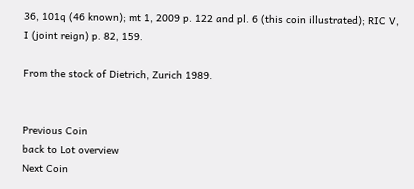36, 101q (46 known); mt 1, 2009 p. 122 and pl. 6 (this coin illustrated); RIC V, I (joint reign) p. 82, 159.

From the stock of Dietrich, Zurich 1989.


Previous Coin
back to Lot overview
Next Coin